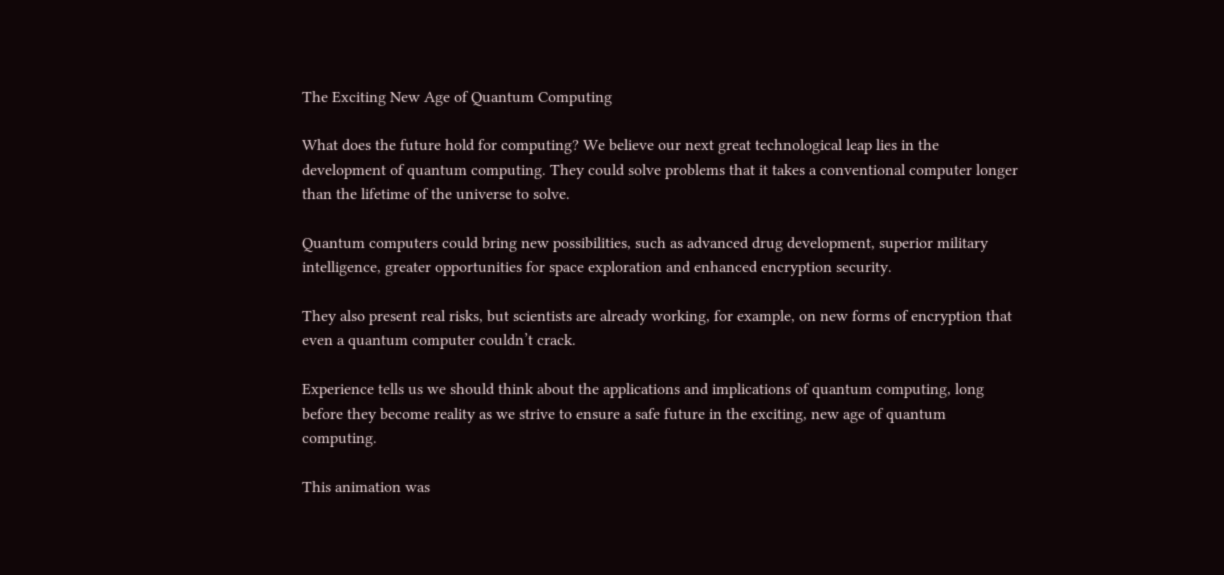The Exciting New Age of Quantum Computing

What does the future hold for computing? We believe our next great technological leap lies in the development of quantum computing. They could solve problems that it takes a conventional computer longer than the lifetime of the universe to solve.

Quantum computers could bring new possibilities, such as advanced drug development, superior military intelligence, greater opportunities for space exploration and enhanced encryption security.

They also present real risks, but scientists are already working, for example, on new forms of encryption that even a quantum computer couldn’t crack.

Experience tells us we should think about the applications and implications of quantum computing, long before they become reality as we strive to ensure a safe future in the exciting, new age of quantum computing.

This animation was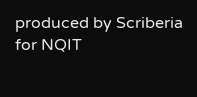produced by Scriberia for NQIT